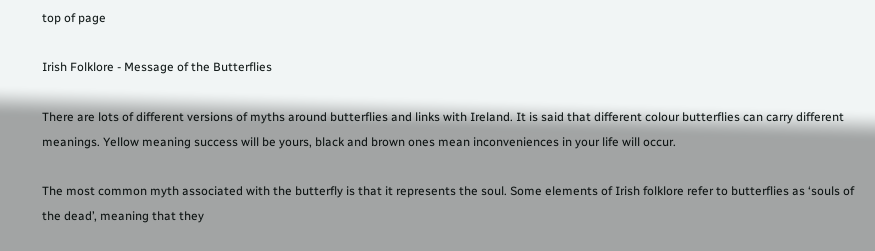top of page

Irish Folklore - Message of the Butterflies

There are lots of different versions of myths around butterflies and links with Ireland. It is said that different colour butterflies can carry different meanings. Yellow meaning success will be yours, black and brown ones mean inconveniences in your life will occur.

The most common myth associated with the butterfly is that it represents the soul. Some elements of Irish folklore refer to butterflies as ‘souls of the dead’, meaning that they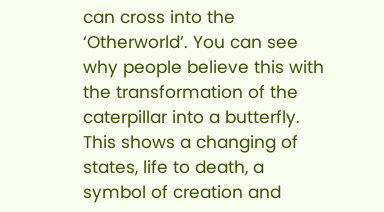can cross into the ‘Otherworld’. You can see why people believe this with the transformation of the caterpillar into a butterfly. This shows a changing of states, life to death, a symbol of creation and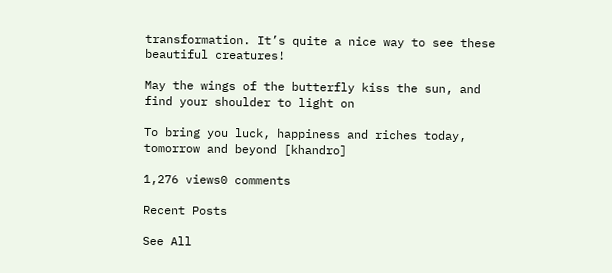transformation. It’s quite a nice way to see these beautiful creatures!

May the wings of the butterfly kiss the sun, and find your shoulder to light on

To bring you luck, happiness and riches today, tomorrow and beyond [khandro]

1,276 views0 comments

Recent Posts

See All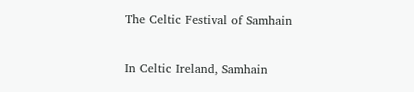The Celtic Festival of Samhain

In Celtic Ireland, Samhain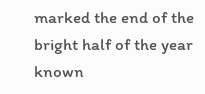marked the end of the bright half of the year known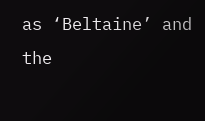as ‘Beltaine’ and the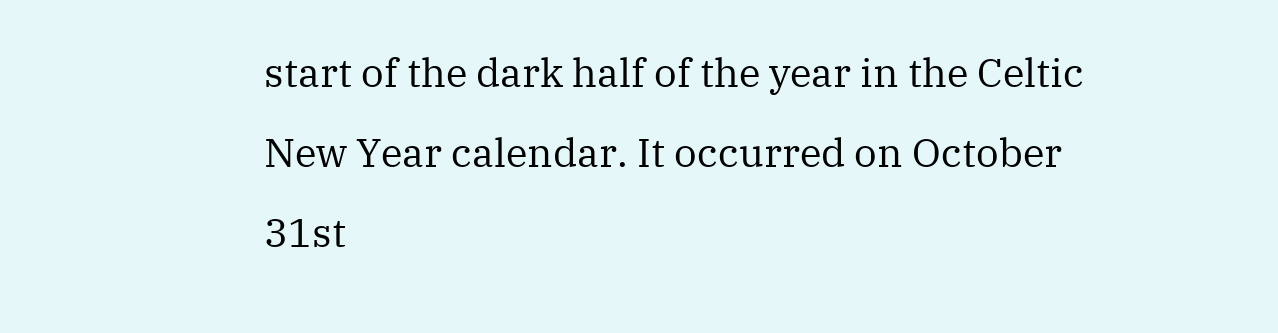start of the dark half of the year in the Celtic New Year calendar. It occurred on October 31st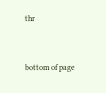thr


bottom of page